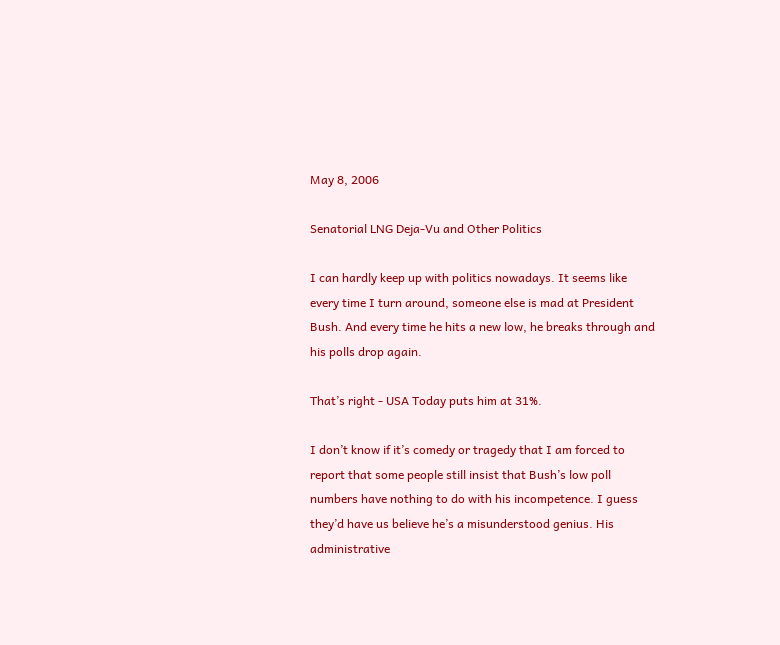May 8, 2006

Senatorial LNG Deja-Vu and Other Politics

I can hardly keep up with politics nowadays. It seems like every time I turn around, someone else is mad at President Bush. And every time he hits a new low, he breaks through and his polls drop again.

That’s right - USA Today puts him at 31%.

I don’t know if it’s comedy or tragedy that I am forced to report that some people still insist that Bush’s low poll numbers have nothing to do with his incompetence. I guess they’d have us believe he’s a misunderstood genius. His administrative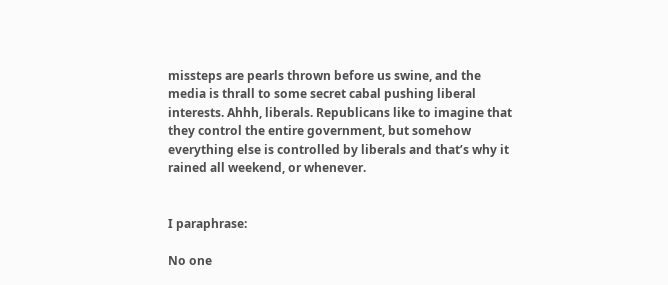missteps are pearls thrown before us swine, and the media is thrall to some secret cabal pushing liberal interests. Ahhh, liberals. Republicans like to imagine that they control the entire government, but somehow everything else is controlled by liberals and that’s why it rained all weekend, or whenever.


I paraphrase:

No one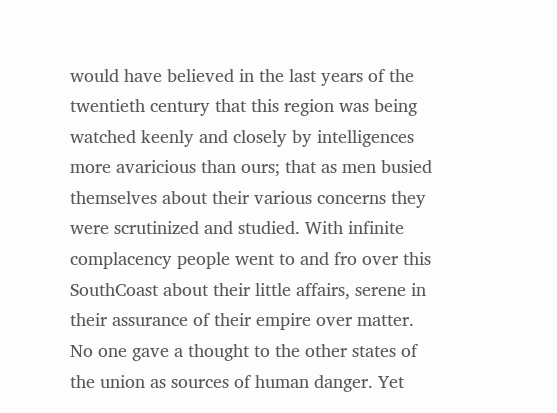would have believed in the last years of the twentieth century that this region was being watched keenly and closely by intelligences more avaricious than ours; that as men busied themselves about their various concerns they were scrutinized and studied. With infinite complacency people went to and fro over this SouthCoast about their little affairs, serene in their assurance of their empire over matter. No one gave a thought to the other states of the union as sources of human danger. Yet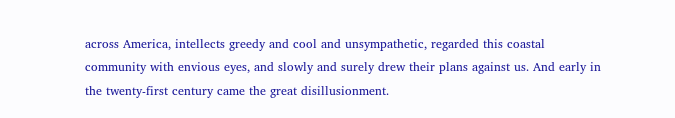across America, intellects greedy and cool and unsympathetic, regarded this coastal community with envious eyes, and slowly and surely drew their plans against us. And early in the twenty-first century came the great disillusionment.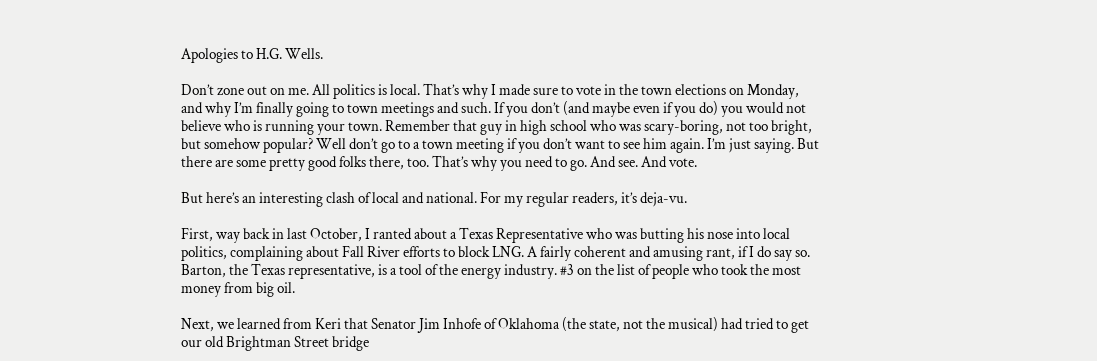Apologies to H.G. Wells.

Don’t zone out on me. All politics is local. That’s why I made sure to vote in the town elections on Monday, and why I’m finally going to town meetings and such. If you don’t (and maybe even if you do) you would not believe who is running your town. Remember that guy in high school who was scary-boring, not too bright, but somehow popular? Well don’t go to a town meeting if you don’t want to see him again. I’m just saying. But there are some pretty good folks there, too. That’s why you need to go. And see. And vote.

But here’s an interesting clash of local and national. For my regular readers, it’s deja-vu.

First, way back in last October, I ranted about a Texas Representative who was butting his nose into local politics, complaining about Fall River efforts to block LNG. A fairly coherent and amusing rant, if I do say so. Barton, the Texas representative, is a tool of the energy industry. #3 on the list of people who took the most money from big oil.

Next, we learned from Keri that Senator Jim Inhofe of Oklahoma (the state, not the musical) had tried to get our old Brightman Street bridge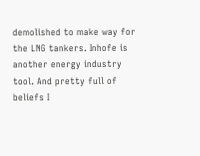demolished to make way for the LNG tankers. Inhofe is another energy industry tool. And pretty full of beliefs I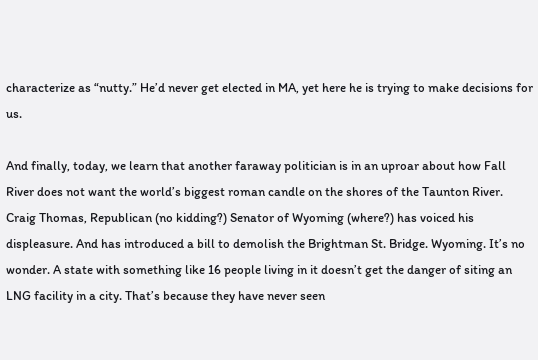characterize as “nutty.” He’d never get elected in MA, yet here he is trying to make decisions for us.

And finally, today, we learn that another faraway politician is in an uproar about how Fall River does not want the world’s biggest roman candle on the shores of the Taunton River. Craig Thomas, Republican (no kidding?) Senator of Wyoming (where?) has voiced his displeasure. And has introduced a bill to demolish the Brightman St. Bridge. Wyoming. It’s no wonder. A state with something like 16 people living in it doesn’t get the danger of siting an LNG facility in a city. That’s because they have never seen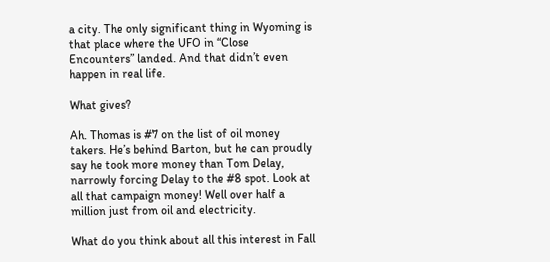a city. The only significant thing in Wyoming is that place where the UFO in “Close Encounters” landed. And that didn’t even happen in real life.

What gives?

Ah. Thomas is #7 on the list of oil money takers. He’s behind Barton, but he can proudly say he took more money than Tom Delay, narrowly forcing Delay to the #8 spot. Look at all that campaign money! Well over half a million just from oil and electricity.

What do you think about all this interest in Fall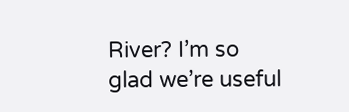River? I’m so glad we’re useful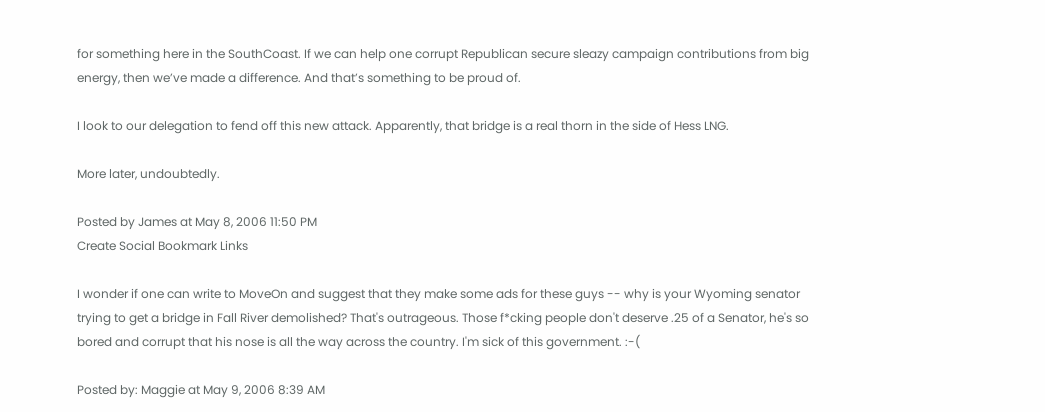for something here in the SouthCoast. If we can help one corrupt Republican secure sleazy campaign contributions from big energy, then we’ve made a difference. And that’s something to be proud of.

I look to our delegation to fend off this new attack. Apparently, that bridge is a real thorn in the side of Hess LNG.

More later, undoubtedly.

Posted by James at May 8, 2006 11:50 PM
Create Social Bookmark Links

I wonder if one can write to MoveOn and suggest that they make some ads for these guys -- why is your Wyoming senator trying to get a bridge in Fall River demolished? That's outrageous. Those f*cking people don't deserve .25 of a Senator, he's so bored and corrupt that his nose is all the way across the country. I'm sick of this government. :-(

Posted by: Maggie at May 9, 2006 8:39 AM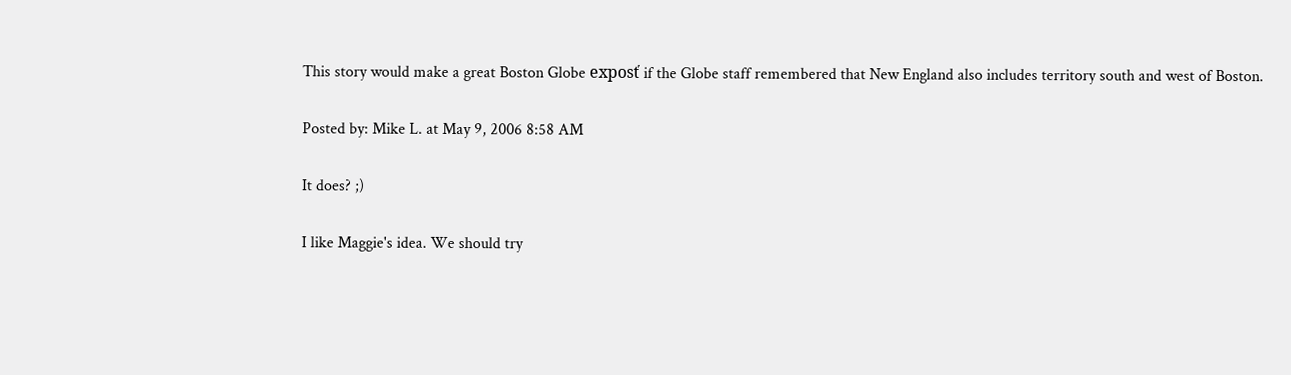This story would make a great Boston Globe exposť if the Globe staff remembered that New England also includes territory south and west of Boston.

Posted by: Mike L. at May 9, 2006 8:58 AM

It does? ;)

I like Maggie's idea. We should try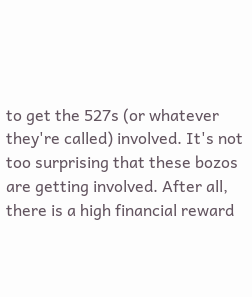to get the 527s (or whatever they're called) involved. It's not too surprising that these bozos are getting involved. After all, there is a high financial reward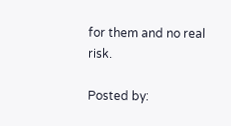for them and no real risk.

Posted by: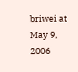briwei at May 9, 2006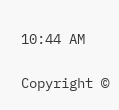10:44 AM

Copyright ©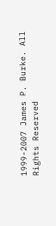1999-2007 James P. Burke. All Rights Reserved